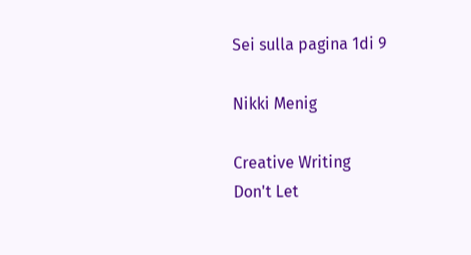Sei sulla pagina 1di 9

Nikki Menig

Creative Writing
Don't Let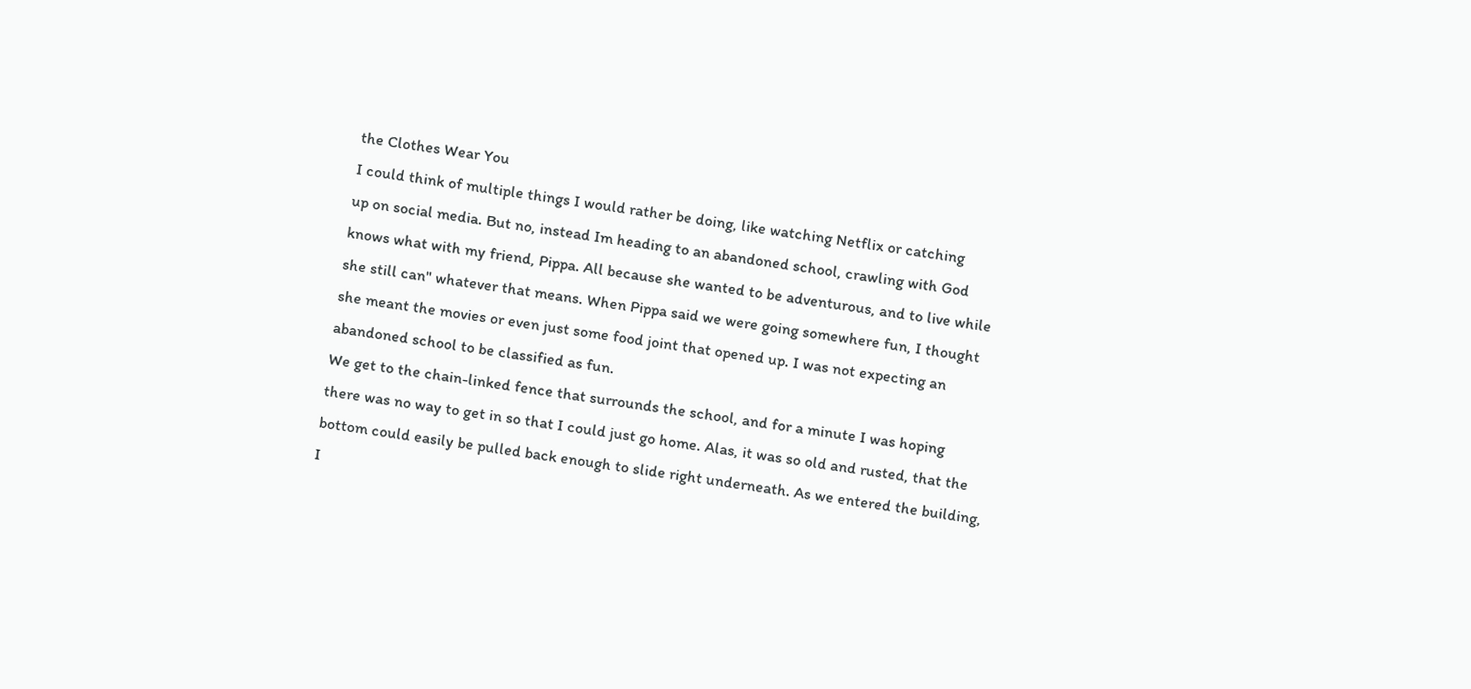the Clothes Wear You
I could think of multiple things I would rather be doing, like watching Netflix or catching
up on social media. But no, instead Im heading to an abandoned school, crawling with God
knows what with my friend, Pippa. All because she wanted to be adventurous, and to live while
she still can" whatever that means. When Pippa said we were going somewhere fun, I thought
she meant the movies or even just some food joint that opened up. I was not expecting an
abandoned school to be classified as fun.
We get to the chain-linked fence that surrounds the school, and for a minute I was hoping
there was no way to get in so that I could just go home. Alas, it was so old and rusted, that the
bottom could easily be pulled back enough to slide right underneath. As we entered the building,
I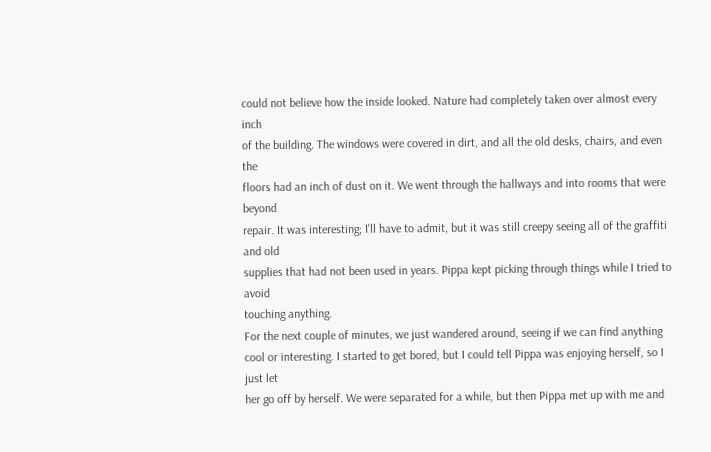could not believe how the inside looked. Nature had completely taken over almost every inch
of the building. The windows were covered in dirt, and all the old desks, chairs, and even the
floors had an inch of dust on it. We went through the hallways and into rooms that were beyond
repair. It was interesting; I'll have to admit, but it was still creepy seeing all of the graffiti and old
supplies that had not been used in years. Pippa kept picking through things while I tried to avoid
touching anything.
For the next couple of minutes, we just wandered around, seeing if we can find anything
cool or interesting. I started to get bored, but I could tell Pippa was enjoying herself, so I just let
her go off by herself. We were separated for a while, but then Pippa met up with me and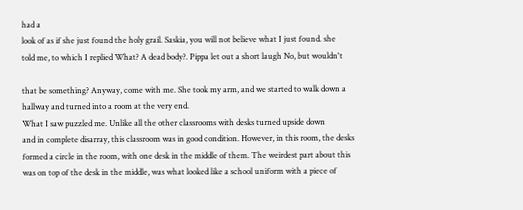had a
look of as if she just found the holy grail. Saskia, you will not believe what I just found. she
told me, to which I replied What? A dead body?. Pippa let out a short laugh No, but wouldn't

that be something? Anyway, come with me. She took my arm, and we started to walk down a
hallway and turned into a room at the very end.
What I saw puzzled me. Unlike all the other classrooms with desks turned upside down
and in complete disarray, this classroom was in good condition. However, in this room, the desks
formed a circle in the room, with one desk in the middle of them. The weirdest part about this
was on top of the desk in the middle, was what looked like a school uniform with a piece of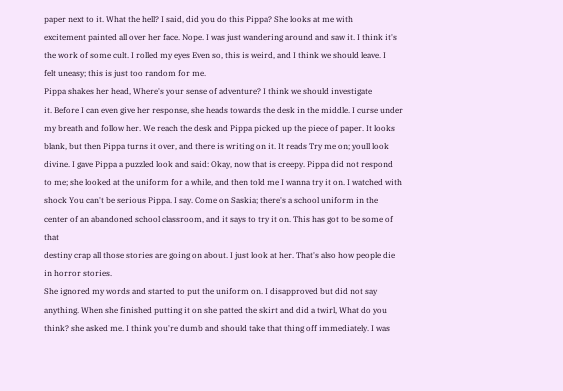paper next to it. What the hell? I said, did you do this Pippa? She looks at me with
excitement painted all over her face. Nope. I was just wandering around and saw it. I think it's
the work of some cult. I rolled my eyes Even so, this is weird, and I think we should leave. I
felt uneasy; this is just too random for me.
Pippa shakes her head, Where's your sense of adventure? I think we should investigate
it. Before I can even give her response, she heads towards the desk in the middle. I curse under
my breath and follow her. We reach the desk and Pippa picked up the piece of paper. It looks
blank, but then Pippa turns it over, and there is writing on it. It reads Try me on; youll look
divine. I gave Pippa a puzzled look and said: Okay, now that is creepy. Pippa did not respond
to me; she looked at the uniform for a while, and then told me I wanna try it on. I watched with
shock You can't be serious Pippa. I say. Come on Saskia; there's a school uniform in the
center of an abandoned school classroom, and it says to try it on. This has got to be some of that
destiny crap all those stories are going on about. I just look at her. That's also how people die
in horror stories.
She ignored my words and started to put the uniform on. I disapproved but did not say
anything. When she finished putting it on she patted the skirt and did a twirl, What do you
think? she asked me. I think you're dumb and should take that thing off immediately. I was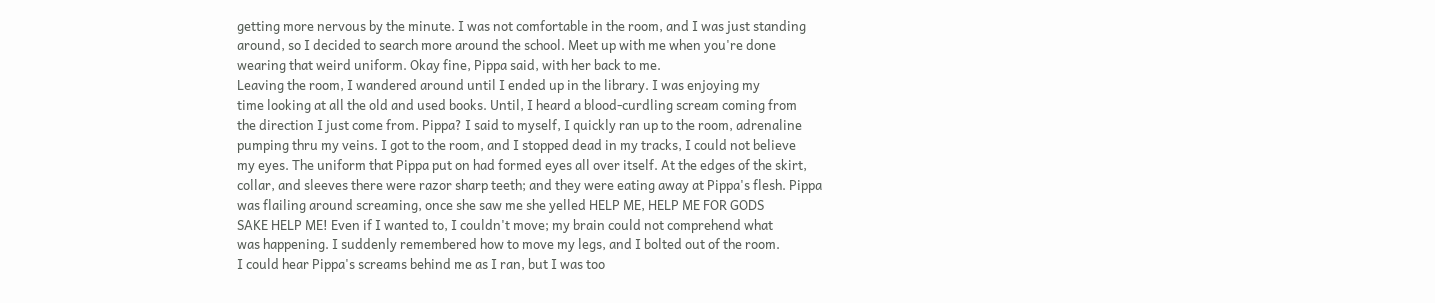getting more nervous by the minute. I was not comfortable in the room, and I was just standing
around, so I decided to search more around the school. Meet up with me when you're done
wearing that weird uniform. Okay fine, Pippa said, with her back to me.
Leaving the room, I wandered around until I ended up in the library. I was enjoying my
time looking at all the old and used books. Until, I heard a blood-curdling scream coming from
the direction I just come from. Pippa? I said to myself, I quickly ran up to the room, adrenaline
pumping thru my veins. I got to the room, and I stopped dead in my tracks, I could not believe
my eyes. The uniform that Pippa put on had formed eyes all over itself. At the edges of the skirt,
collar, and sleeves there were razor sharp teeth; and they were eating away at Pippa's flesh. Pippa
was flailing around screaming, once she saw me she yelled HELP ME, HELP ME FOR GODS
SAKE HELP ME! Even if I wanted to, I couldn't move; my brain could not comprehend what
was happening. I suddenly remembered how to move my legs, and I bolted out of the room.
I could hear Pippa's screams behind me as I ran, but I was too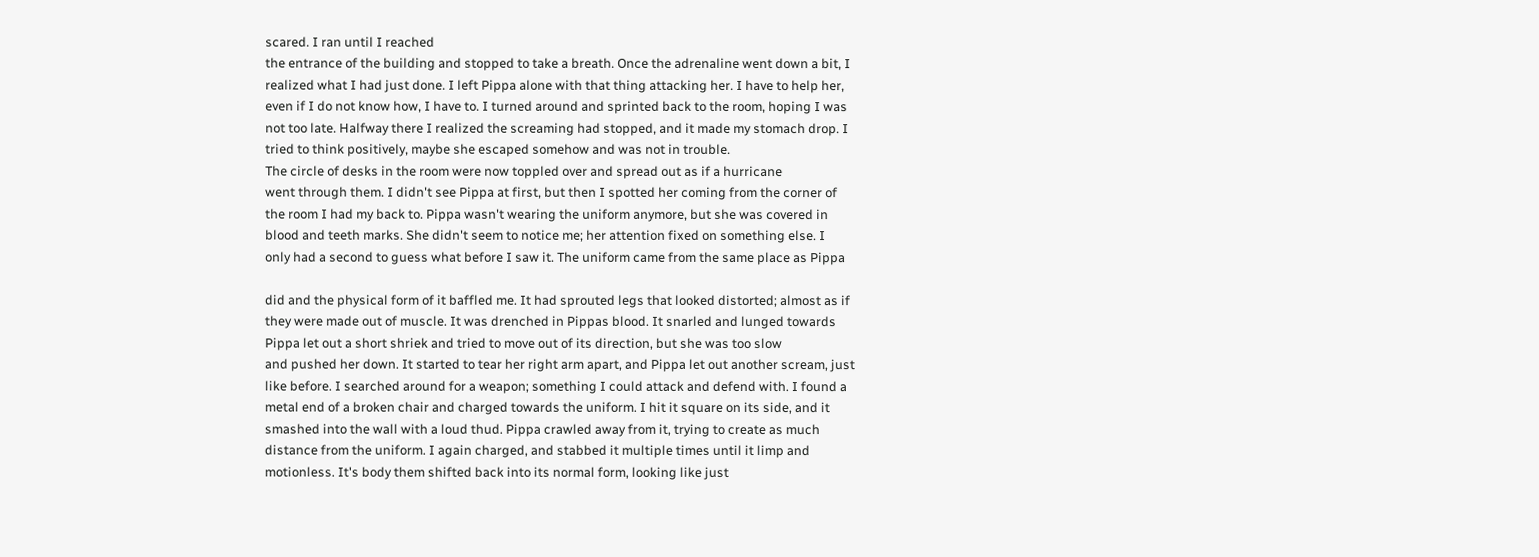scared. I ran until I reached
the entrance of the building and stopped to take a breath. Once the adrenaline went down a bit, I
realized what I had just done. I left Pippa alone with that thing attacking her. I have to help her,
even if I do not know how, I have to. I turned around and sprinted back to the room, hoping I was
not too late. Halfway there I realized the screaming had stopped, and it made my stomach drop. I
tried to think positively, maybe she escaped somehow and was not in trouble.
The circle of desks in the room were now toppled over and spread out as if a hurricane
went through them. I didn't see Pippa at first, but then I spotted her coming from the corner of
the room I had my back to. Pippa wasn't wearing the uniform anymore, but she was covered in
blood and teeth marks. She didn't seem to notice me; her attention fixed on something else. I
only had a second to guess what before I saw it. The uniform came from the same place as Pippa

did and the physical form of it baffled me. It had sprouted legs that looked distorted; almost as if
they were made out of muscle. It was drenched in Pippas blood. It snarled and lunged towards
Pippa let out a short shriek and tried to move out of its direction, but she was too slow
and pushed her down. It started to tear her right arm apart, and Pippa let out another scream, just
like before. I searched around for a weapon; something I could attack and defend with. I found a
metal end of a broken chair and charged towards the uniform. I hit it square on its side, and it
smashed into the wall with a loud thud. Pippa crawled away from it, trying to create as much
distance from the uniform. I again charged, and stabbed it multiple times until it limp and
motionless. It's body them shifted back into its normal form, looking like just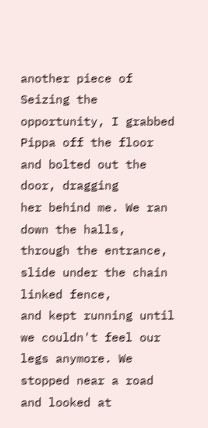another piece of
Seizing the opportunity, I grabbed Pippa off the floor and bolted out the door, dragging
her behind me. We ran down the halls, through the entrance, slide under the chain linked fence,
and kept running until we couldn't feel our legs anymore. We stopped near a road and looked at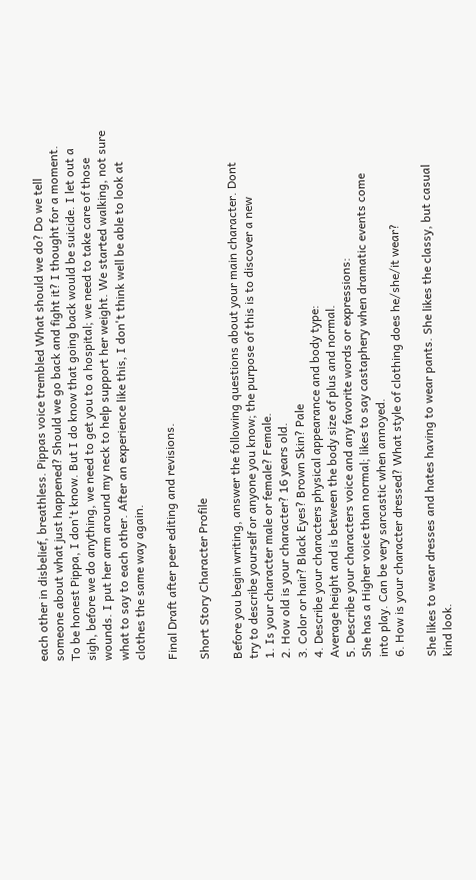each other in disbelief, breathless. Pippas voice trembled What should we do? Do we tell
someone about what just happened? Should we go back and fight it? I thought for a moment.
To be honest Pippa, I don't know. But I do know that going back would be suicide. I let out a
sigh, before we do anything, we need to get you to a hospital; we need to take care of those
wounds. I put her arm around my neck to help support her weight. We started walking, not sure
what to say to each other. After an experience like this, I don't think well be able to look at
clothes the same way again.

Final Draft after peer editing and revisions.

Short Story Character Profile

Before you begin writing, answer the following questions about your main character. Dont
try to describe yourself or anyone you know; the purpose of this is to discover a new
1. Is your character male or female? Female.
2. How old is your character? 16 years old.
3. Color or hair? Black Eyes? Brown Skin? Pale
4. Describe your characters physical appearance and body type:
Average height and is between the body size of plus and normal.
5. Describe your characters voice and any favorite words or expressions:
She has a Higher voice than normal; likes to say castaphery when dramatic events come
into play. Can be very sarcastic when annoyed.
6. How is your character dressed? What style of clothing does he/she/it wear?

She likes to wear dresses and hates having to wear pants. She likes the classy, but casual
kind look.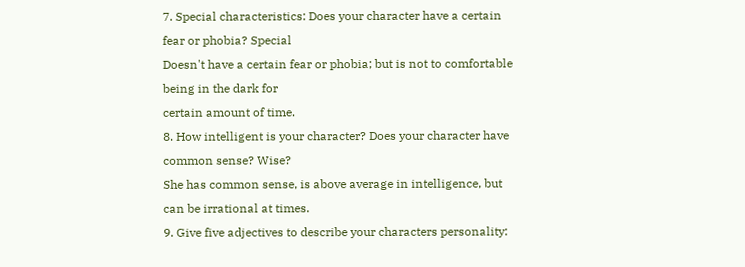7. Special characteristics: Does your character have a certain fear or phobia? Special
Doesn't have a certain fear or phobia; but is not to comfortable being in the dark for
certain amount of time.
8. How intelligent is your character? Does your character have common sense? Wise?
She has common sense, is above average in intelligence, but can be irrational at times.
9. Give five adjectives to describe your characters personality: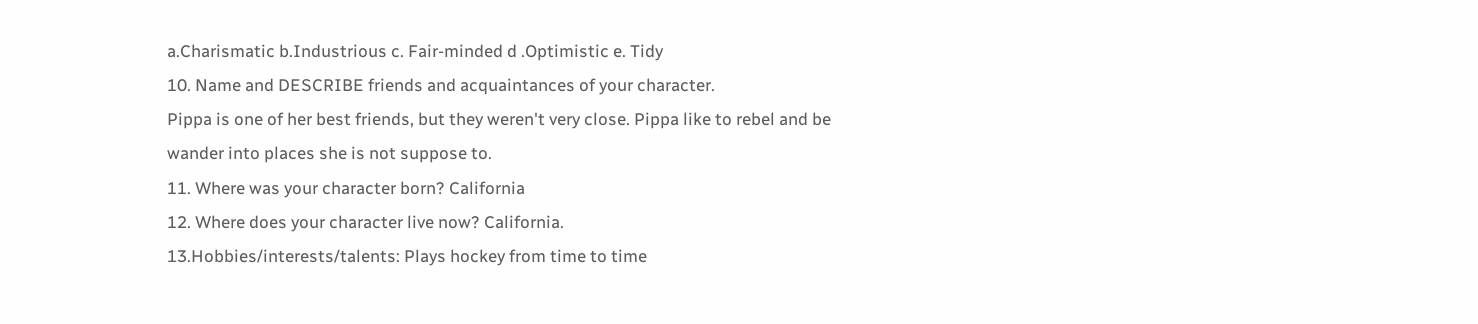a.Charismatic b.Industrious c. Fair-minded d .Optimistic e. Tidy
10. Name and DESCRIBE friends and acquaintances of your character.
Pippa is one of her best friends, but they weren't very close. Pippa like to rebel and be
wander into places she is not suppose to.
11. Where was your character born? California
12. Where does your character live now? California.
13.Hobbies/interests/talents: Plays hockey from time to time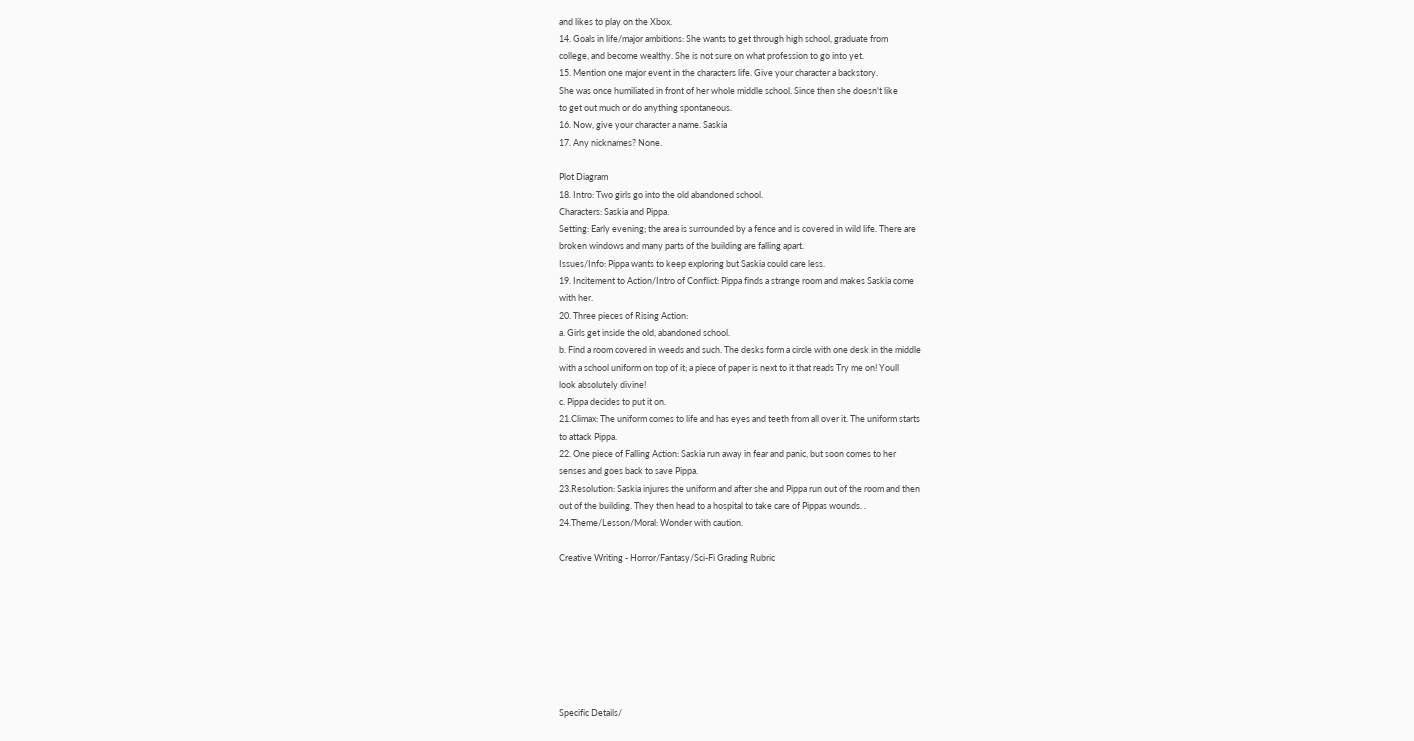and likes to play on the Xbox.
14. Goals in life/major ambitions: She wants to get through high school, graduate from
college, and become wealthy. She is not sure on what profession to go into yet.
15. Mention one major event in the characters life. Give your character a backstory.
She was once humiliated in front of her whole middle school. Since then she doesn't like
to get out much or do anything spontaneous.
16. Now, give your character a name. Saskia
17. Any nicknames? None.

Plot Diagram
18. Intro: Two girls go into the old abandoned school.
Characters: Saskia and Pippa.
Setting: Early evening; the area is surrounded by a fence and is covered in wild life. There are
broken windows and many parts of the building are falling apart.
Issues/Info: Pippa wants to keep exploring but Saskia could care less.
19. Incitement to Action/Intro of Conflict: Pippa finds a strange room and makes Saskia come
with her.
20. Three pieces of Rising Action:
a. Girls get inside the old, abandoned school.
b. Find a room covered in weeds and such. The desks form a circle with one desk in the middle
with a school uniform on top of it; a piece of paper is next to it that reads Try me on! Youll
look absolutely divine!
c. Pippa decides to put it on.
21.Climax: The uniform comes to life and has eyes and teeth from all over it. The uniform starts
to attack Pippa.
22. One piece of Falling Action: Saskia run away in fear and panic, but soon comes to her
senses and goes back to save Pippa.
23.Resolution: Saskia injures the uniform and after she and Pippa run out of the room and then
out of the building. They then head to a hospital to take care of Pippas wounds. .
24.Theme/Lesson/Moral: Wonder with caution.

Creative Writing - Horror/Fantasy/Sci-Fi Grading Rubric








Specific Details/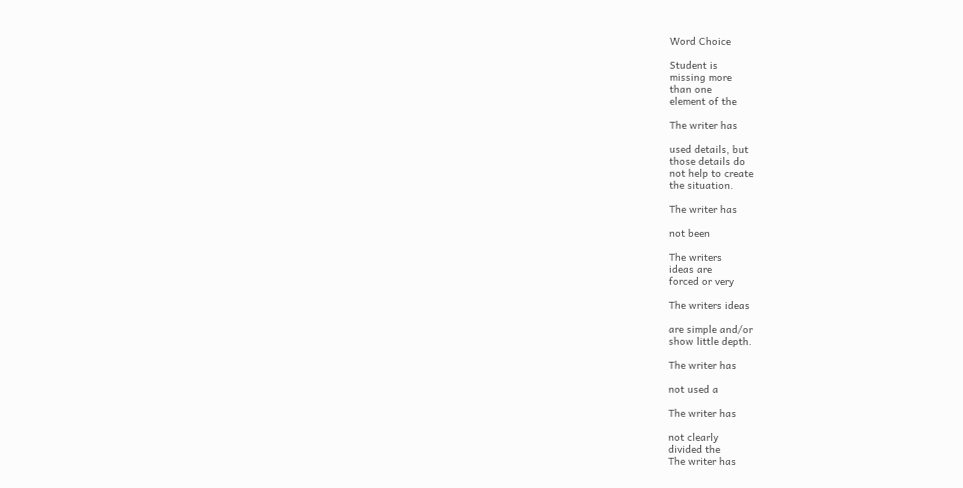Word Choice

Student is
missing more
than one
element of the

The writer has

used details, but
those details do
not help to create
the situation.

The writer has

not been

The writers
ideas are
forced or very

The writers ideas

are simple and/or
show little depth.

The writer has

not used a

The writer has

not clearly
divided the
The writer has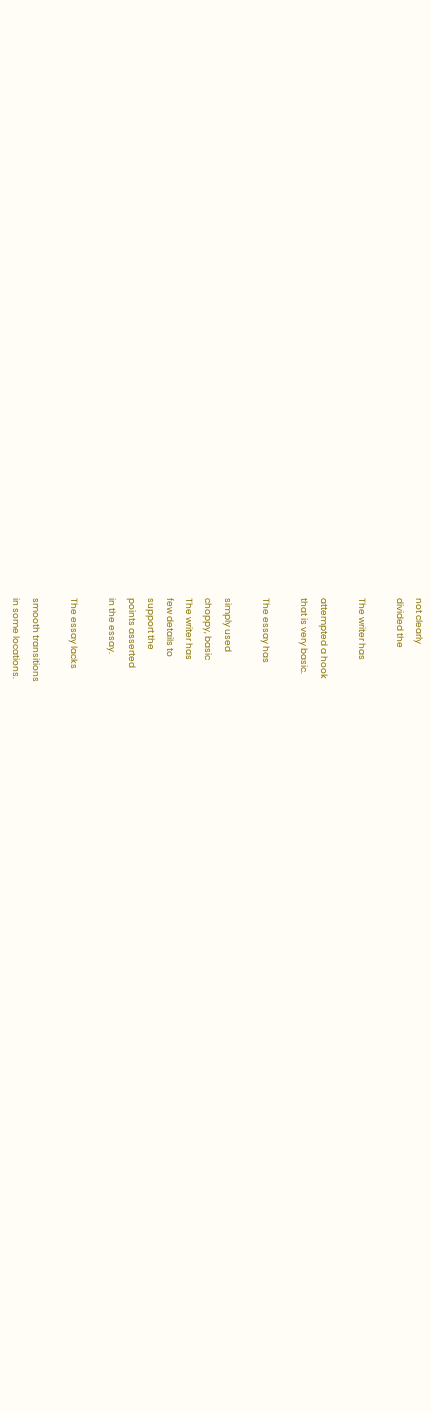not clearly
divided the

The writer has

attempted a hook
that is very basic.

The essay has

simply used
choppy, basic
The writer has
few details to
support the
points asserted
in the essay.

The essay lacks

smooth transitions
in some locations.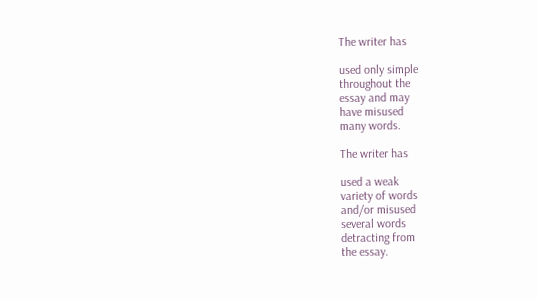The writer has

used only simple
throughout the
essay and may
have misused
many words.

The writer has

used a weak
variety of words
and/or misused
several words
detracting from
the essay.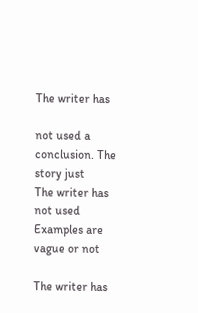The writer has

not used a
conclusion. The
story just
The writer has
not used
Examples are
vague or not

The writer has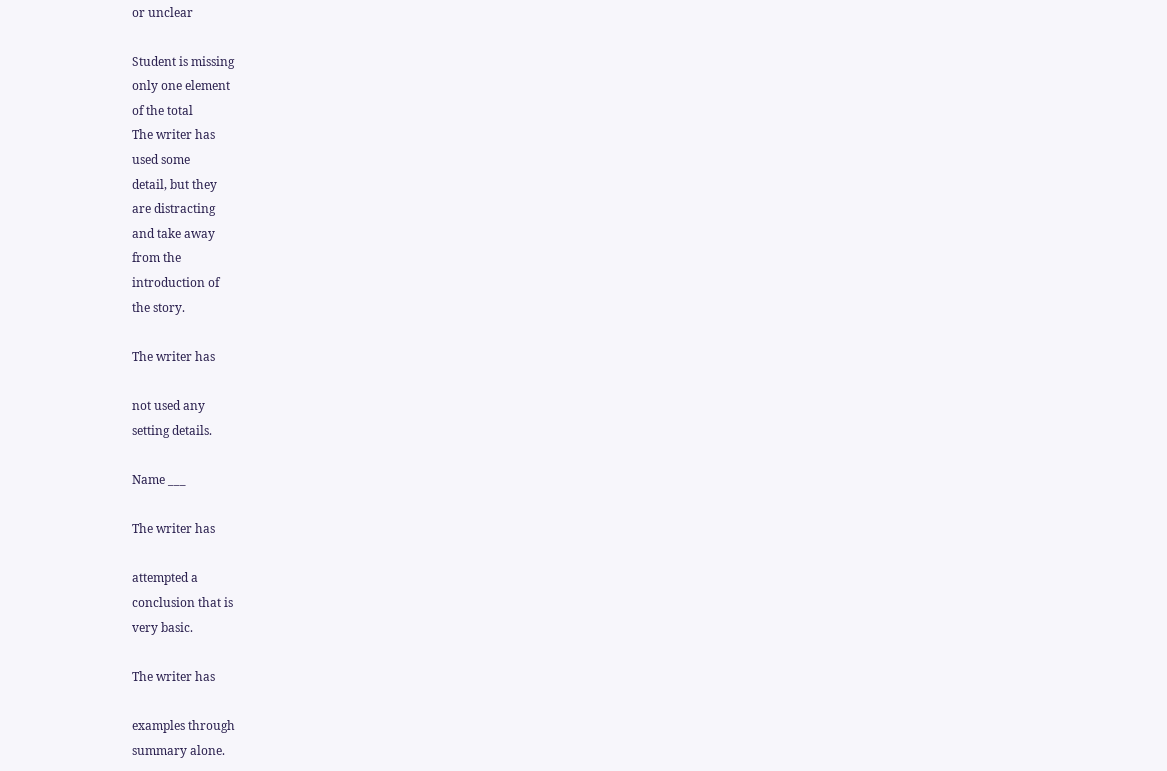or unclear

Student is missing
only one element
of the total
The writer has
used some
detail, but they
are distracting
and take away
from the
introduction of
the story.

The writer has

not used any
setting details.

Name ___

The writer has

attempted a
conclusion that is
very basic.

The writer has

examples through
summary alone.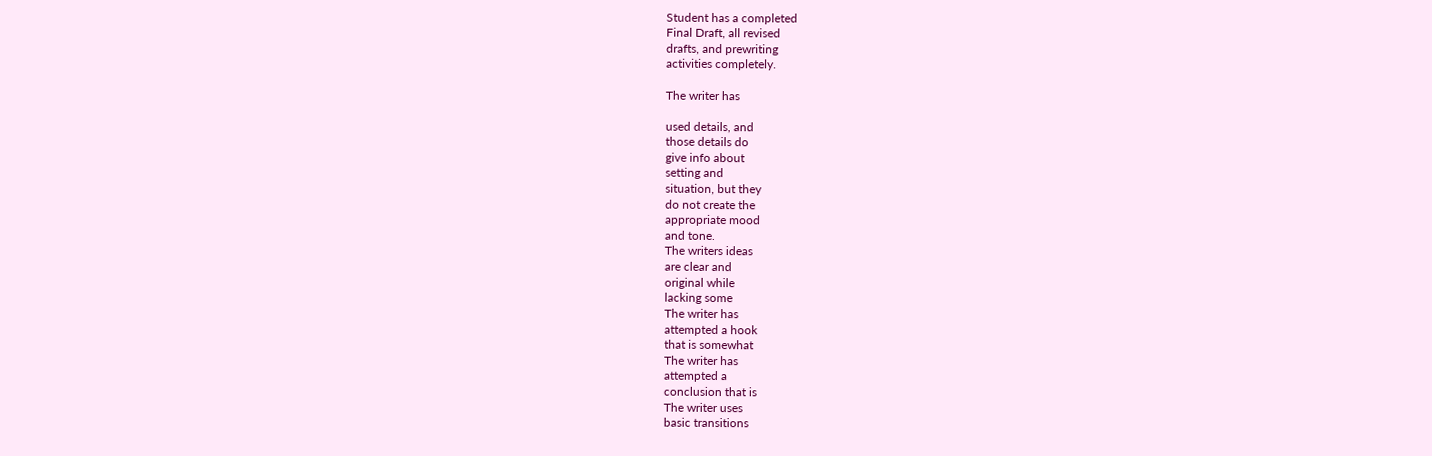Student has a completed
Final Draft, all revised
drafts, and prewriting
activities completely.

The writer has

used details, and
those details do
give info about
setting and
situation, but they
do not create the
appropriate mood
and tone.
The writers ideas
are clear and
original while
lacking some
The writer has
attempted a hook
that is somewhat
The writer has
attempted a
conclusion that is
The writer uses
basic transitions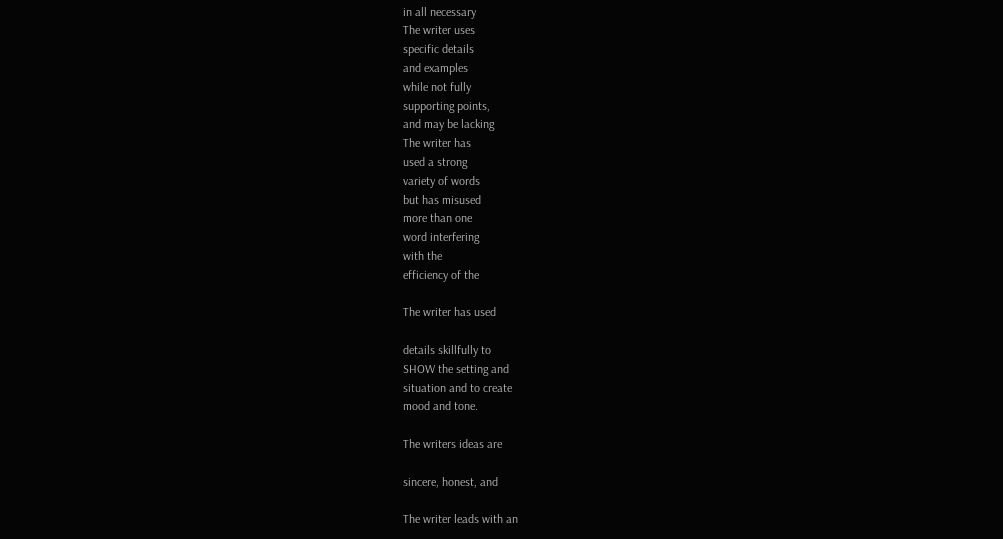in all necessary
The writer uses
specific details
and examples
while not fully
supporting points,
and may be lacking
The writer has
used a strong
variety of words
but has misused
more than one
word interfering
with the
efficiency of the

The writer has used

details skillfully to
SHOW the setting and
situation and to create
mood and tone.

The writers ideas are

sincere, honest, and

The writer leads with an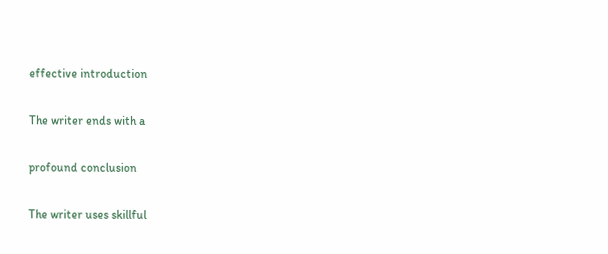effective introduction

The writer ends with a

profound conclusion

The writer uses skillful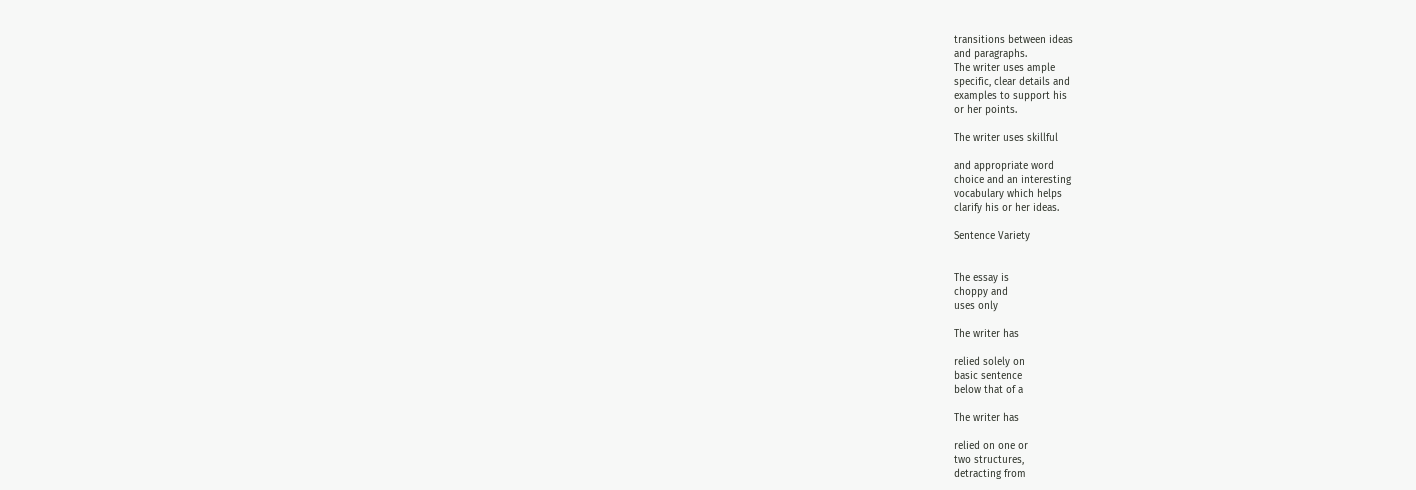transitions between ideas
and paragraphs.
The writer uses ample
specific, clear details and
examples to support his
or her points.

The writer uses skillful

and appropriate word
choice and an interesting
vocabulary which helps
clarify his or her ideas.

Sentence Variety


The essay is
choppy and
uses only

The writer has

relied solely on
basic sentence
below that of a

The writer has

relied on one or
two structures,
detracting from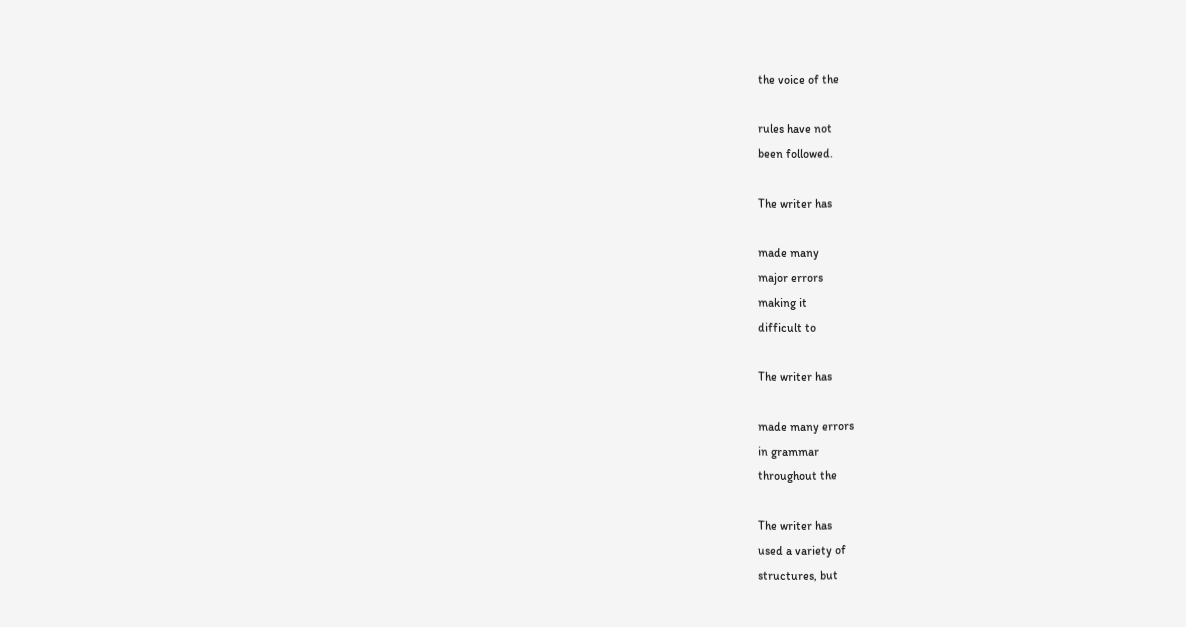the voice of the

rules have not
been followed.

The writer has

made many
major errors
making it
difficult to

The writer has

made many errors
in grammar
throughout the

The writer has
used a variety of
structures, but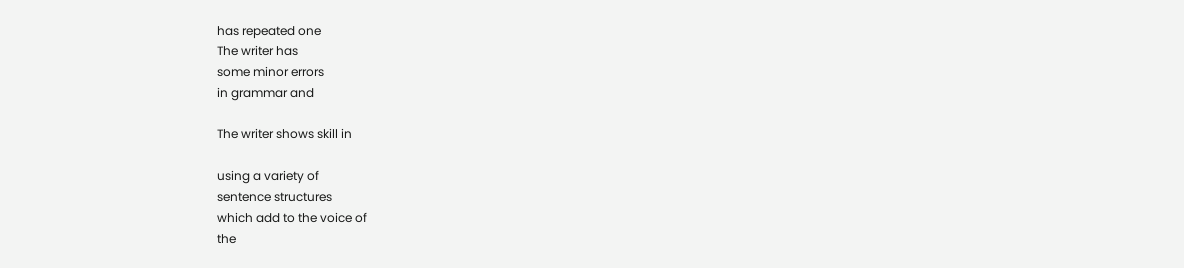has repeated one
The writer has
some minor errors
in grammar and

The writer shows skill in

using a variety of
sentence structures
which add to the voice of
the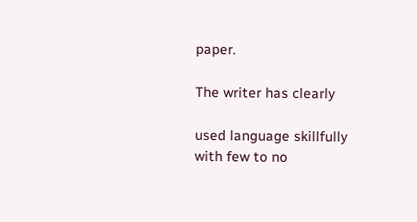paper.

The writer has clearly

used language skillfully
with few to no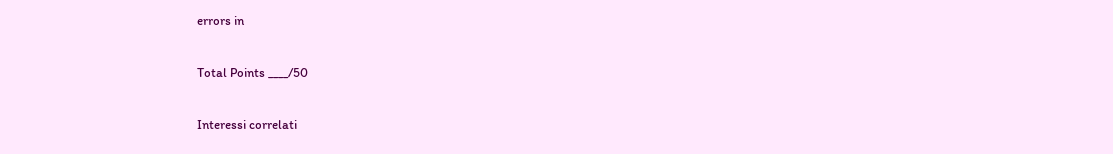errors in

Total Points ____/50

Interessi correlati